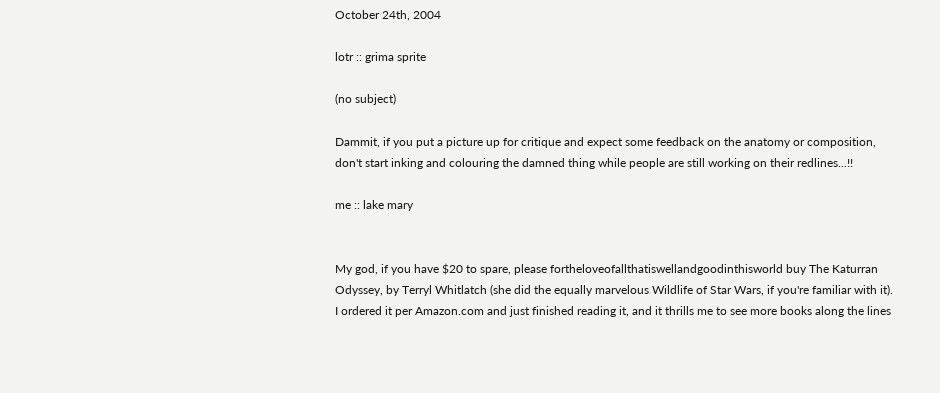October 24th, 2004

lotr :: grima sprite

(no subject)

Dammit, if you put a picture up for critique and expect some feedback on the anatomy or composition, don't start inking and colouring the damned thing while people are still working on their redlines...!!

me :: lake mary


My god, if you have $20 to spare, please fortheloveofallthatiswellandgoodinthisworld buy The Katurran Odyssey, by Terryl Whitlatch (she did the equally marvelous Wildlife of Star Wars, if you're familiar with it). I ordered it per Amazon.com and just finished reading it, and it thrills me to see more books along the lines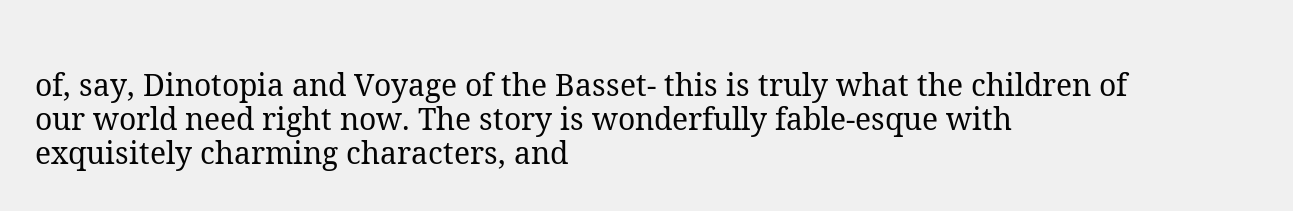of, say, Dinotopia and Voyage of the Basset- this is truly what the children of our world need right now. The story is wonderfully fable-esque with exquisitely charming characters, and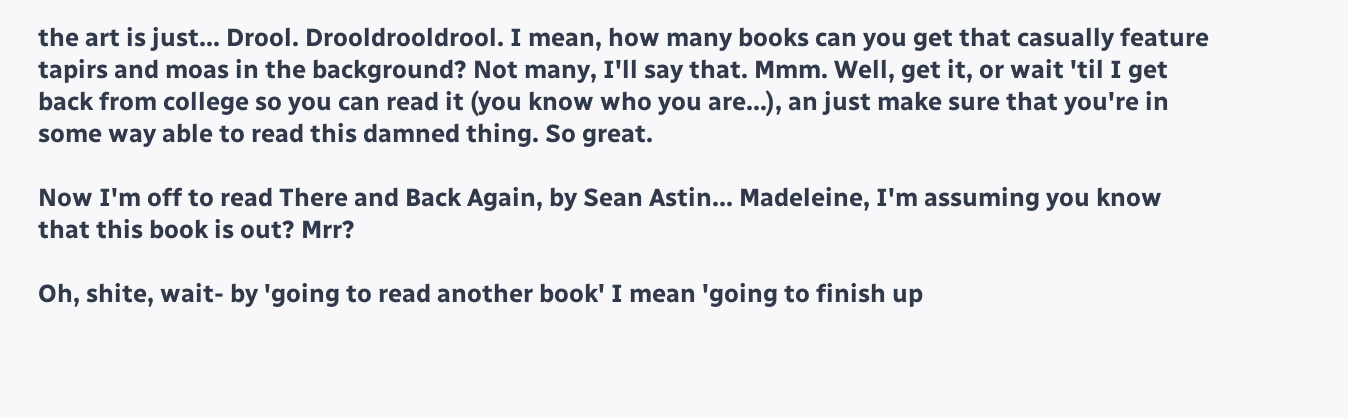the art is just... Drool. Drooldrooldrool. I mean, how many books can you get that casually feature tapirs and moas in the background? Not many, I'll say that. Mmm. Well, get it, or wait 'til I get back from college so you can read it (you know who you are...), an just make sure that you're in some way able to read this damned thing. So great.

Now I'm off to read There and Back Again, by Sean Astin... Madeleine, I'm assuming you know that this book is out? Mrr?

Oh, shite, wait- by 'going to read another book' I mean 'going to finish up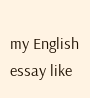my English essay like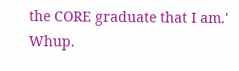the CORE graduate that I am.' Whup.